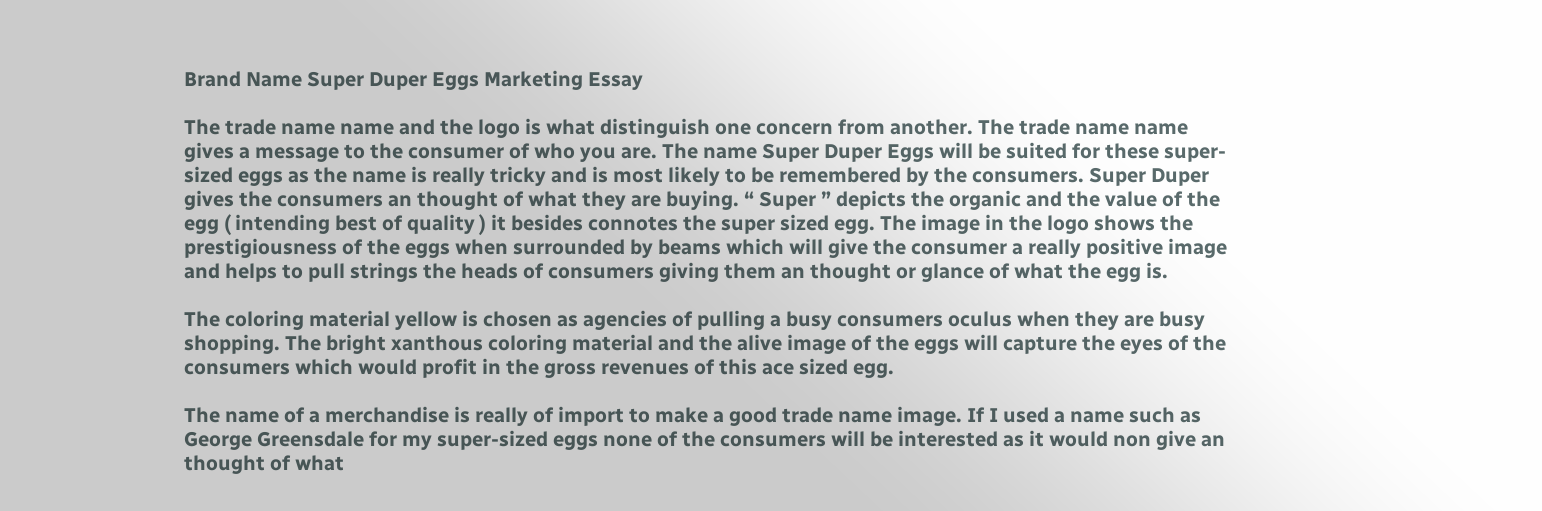Brand Name Super Duper Eggs Marketing Essay

The trade name name and the logo is what distinguish one concern from another. The trade name name gives a message to the consumer of who you are. The name Super Duper Eggs will be suited for these super-sized eggs as the name is really tricky and is most likely to be remembered by the consumers. Super Duper gives the consumers an thought of what they are buying. “ Super ” depicts the organic and the value of the egg ( intending best of quality ) it besides connotes the super sized egg. The image in the logo shows the prestigiousness of the eggs when surrounded by beams which will give the consumer a really positive image and helps to pull strings the heads of consumers giving them an thought or glance of what the egg is.

The coloring material yellow is chosen as agencies of pulling a busy consumers oculus when they are busy shopping. The bright xanthous coloring material and the alive image of the eggs will capture the eyes of the consumers which would profit in the gross revenues of this ace sized egg.

The name of a merchandise is really of import to make a good trade name image. If I used a name such as George Greensdale for my super-sized eggs none of the consumers will be interested as it would non give an thought of what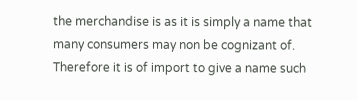the merchandise is as it is simply a name that many consumers may non be cognizant of. Therefore it is of import to give a name such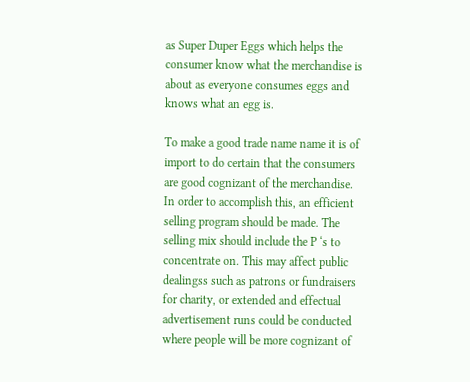as Super Duper Eggs which helps the consumer know what the merchandise is about as everyone consumes eggs and knows what an egg is.

To make a good trade name name it is of import to do certain that the consumers are good cognizant of the merchandise. In order to accomplish this, an efficient selling program should be made. The selling mix should include the P ‘s to concentrate on. This may affect public dealingss such as patrons or fundraisers for charity, or extended and effectual advertisement runs could be conducted where people will be more cognizant of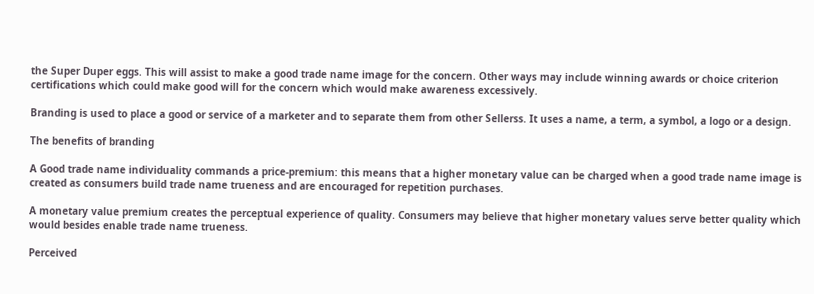the Super Duper eggs. This will assist to make a good trade name image for the concern. Other ways may include winning awards or choice criterion certifications which could make good will for the concern which would make awareness excessively.

Branding is used to place a good or service of a marketer and to separate them from other Sellerss. It uses a name, a term, a symbol, a logo or a design.

The benefits of branding

A Good trade name individuality commands a price-premium: this means that a higher monetary value can be charged when a good trade name image is created as consumers build trade name trueness and are encouraged for repetition purchases.

A monetary value premium creates the perceptual experience of quality. Consumers may believe that higher monetary values serve better quality which would besides enable trade name trueness.

Perceived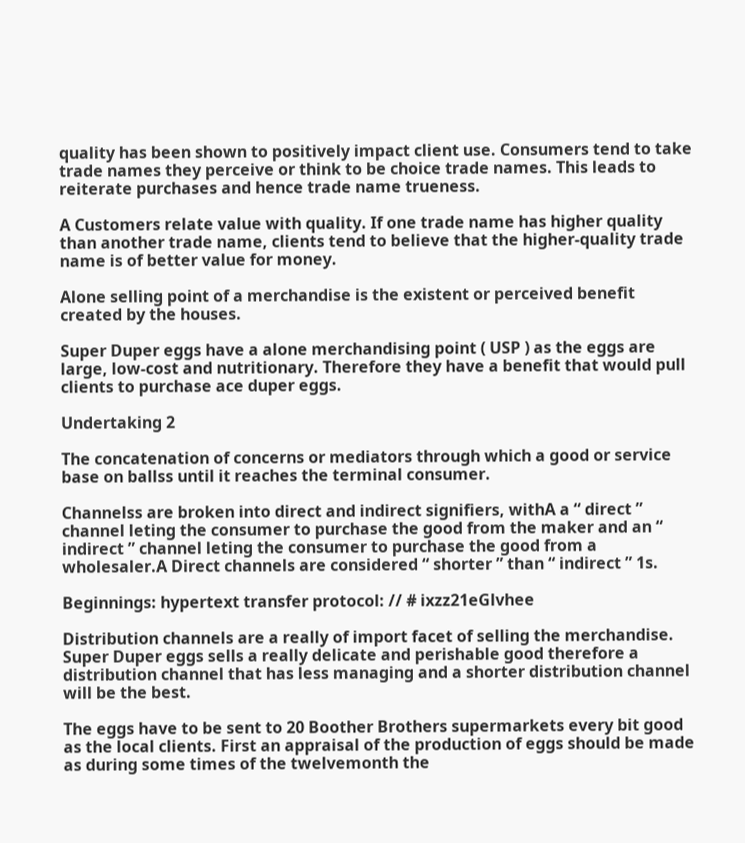quality has been shown to positively impact client use. Consumers tend to take trade names they perceive or think to be choice trade names. This leads to reiterate purchases and hence trade name trueness.

A Customers relate value with quality. If one trade name has higher quality than another trade name, clients tend to believe that the higher-quality trade name is of better value for money.

Alone selling point of a merchandise is the existent or perceived benefit created by the houses.

Super Duper eggs have a alone merchandising point ( USP ) as the eggs are large, low-cost and nutritionary. Therefore they have a benefit that would pull clients to purchase ace duper eggs.

Undertaking 2

The concatenation of concerns or mediators through which a good or service base on ballss until it reaches the terminal consumer.

Channelss are broken into direct and indirect signifiers, withA a “ direct ” channel leting the consumer to purchase the good from the maker and an “ indirect ” channel leting the consumer to purchase the good from a wholesaler.A Direct channels are considered “ shorter ” than “ indirect ” 1s.

Beginnings: hypertext transfer protocol: // # ixzz21eGlvhee

Distribution channels are a really of import facet of selling the merchandise. Super Duper eggs sells a really delicate and perishable good therefore a distribution channel that has less managing and a shorter distribution channel will be the best.

The eggs have to be sent to 20 Boother Brothers supermarkets every bit good as the local clients. First an appraisal of the production of eggs should be made as during some times of the twelvemonth the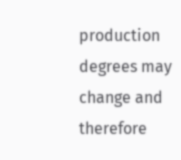production degrees may change and therefore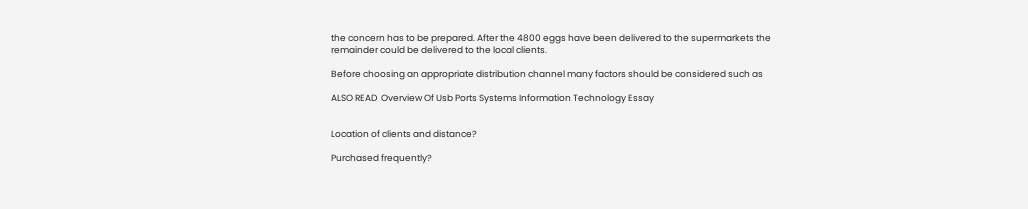the concern has to be prepared. After the 4800 eggs have been delivered to the supermarkets the remainder could be delivered to the local clients.

Before choosing an appropriate distribution channel many factors should be considered such as

ALSO READ  Overview Of Usb Ports Systems Information Technology Essay


Location of clients and distance?

Purchased frequently?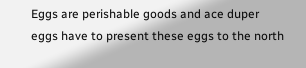Eggs are perishable goods and ace duper eggs have to present these eggs to the north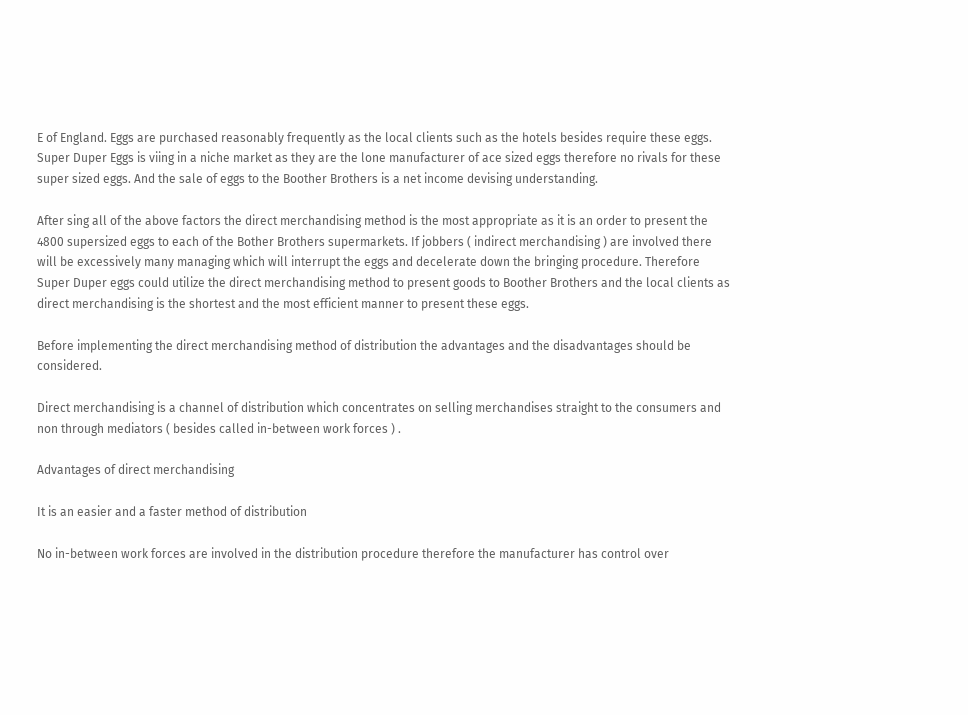E of England. Eggs are purchased reasonably frequently as the local clients such as the hotels besides require these eggs. Super Duper Eggs is viing in a niche market as they are the lone manufacturer of ace sized eggs therefore no rivals for these super sized eggs. And the sale of eggs to the Boother Brothers is a net income devising understanding.

After sing all of the above factors the direct merchandising method is the most appropriate as it is an order to present the 4800 supersized eggs to each of the Bother Brothers supermarkets. If jobbers ( indirect merchandising ) are involved there will be excessively many managing which will interrupt the eggs and decelerate down the bringing procedure. Therefore Super Duper eggs could utilize the direct merchandising method to present goods to Boother Brothers and the local clients as direct merchandising is the shortest and the most efficient manner to present these eggs.

Before implementing the direct merchandising method of distribution the advantages and the disadvantages should be considered.

Direct merchandising is a channel of distribution which concentrates on selling merchandises straight to the consumers and non through mediators ( besides called in-between work forces ) .

Advantages of direct merchandising

It is an easier and a faster method of distribution

No in-between work forces are involved in the distribution procedure therefore the manufacturer has control over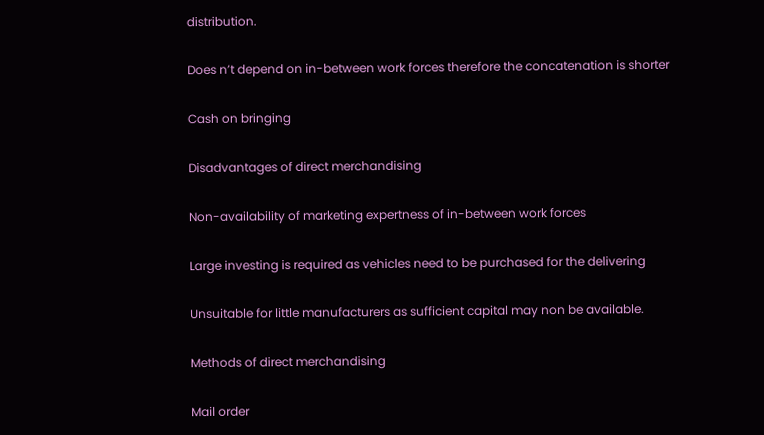distribution.

Does n’t depend on in-between work forces therefore the concatenation is shorter

Cash on bringing

Disadvantages of direct merchandising

Non-availability of marketing expertness of in-between work forces

Large investing is required as vehicles need to be purchased for the delivering

Unsuitable for little manufacturers as sufficient capital may non be available.

Methods of direct merchandising

Mail order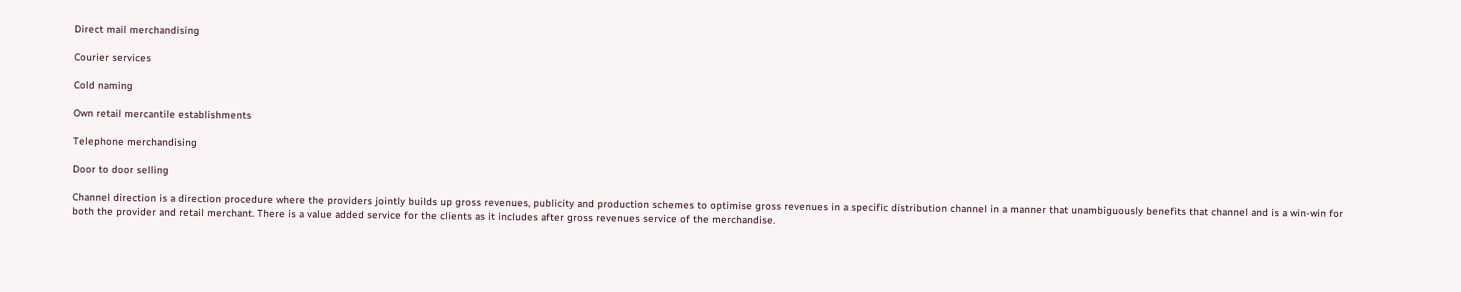Direct mail merchandising

Courier services

Cold naming

Own retail mercantile establishments

Telephone merchandising

Door to door selling

Channel direction is a direction procedure where the providers jointly builds up gross revenues, publicity and production schemes to optimise gross revenues in a specific distribution channel in a manner that unambiguously benefits that channel and is a win-win for both the provider and retail merchant. There is a value added service for the clients as it includes after gross revenues service of the merchandise.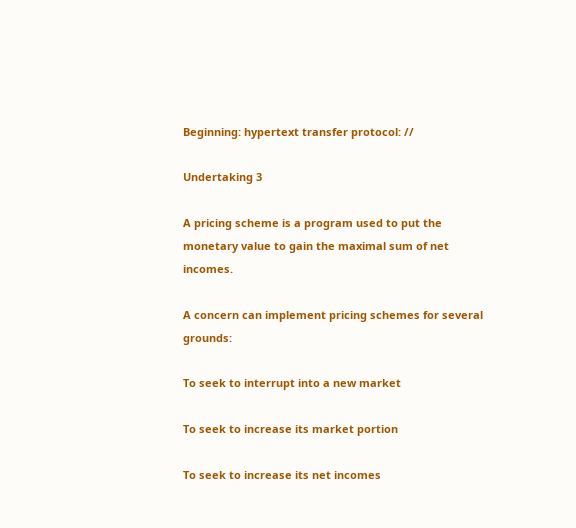Beginning: hypertext transfer protocol: //

Undertaking 3

A pricing scheme is a program used to put the monetary value to gain the maximal sum of net incomes.

A concern can implement pricing schemes for several grounds:

To seek to interrupt into a new market

To seek to increase its market portion

To seek to increase its net incomes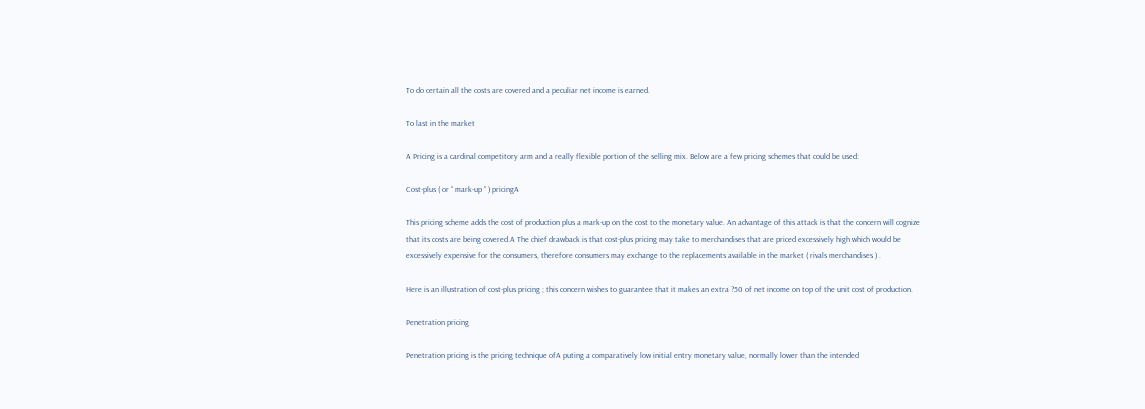To do certain all the costs are covered and a peculiar net income is earned.

To last in the market

A Pricing is a cardinal competitory arm and a really flexible portion of the selling mix. Below are a few pricing schemes that could be used:

Cost-plus ( or “ mark-up ” ) pricingA

This pricing scheme adds the cost of production plus a mark-up on the cost to the monetary value. An advantage of this attack is that the concern will cognize that its costs are being covered.A The chief drawback is that cost-plus pricing may take to merchandises that are priced excessively high which would be excessively expensive for the consumers, therefore consumers may exchange to the replacements available in the market ( rivals merchandises ) .

Here is an illustration of cost-plus pricing ; this concern wishes to guarantee that it makes an extra ?50 of net income on top of the unit cost of production.

Penetration pricing

Penetration pricing is the pricing technique ofA puting a comparatively low initial entry monetary value, normally lower than the intended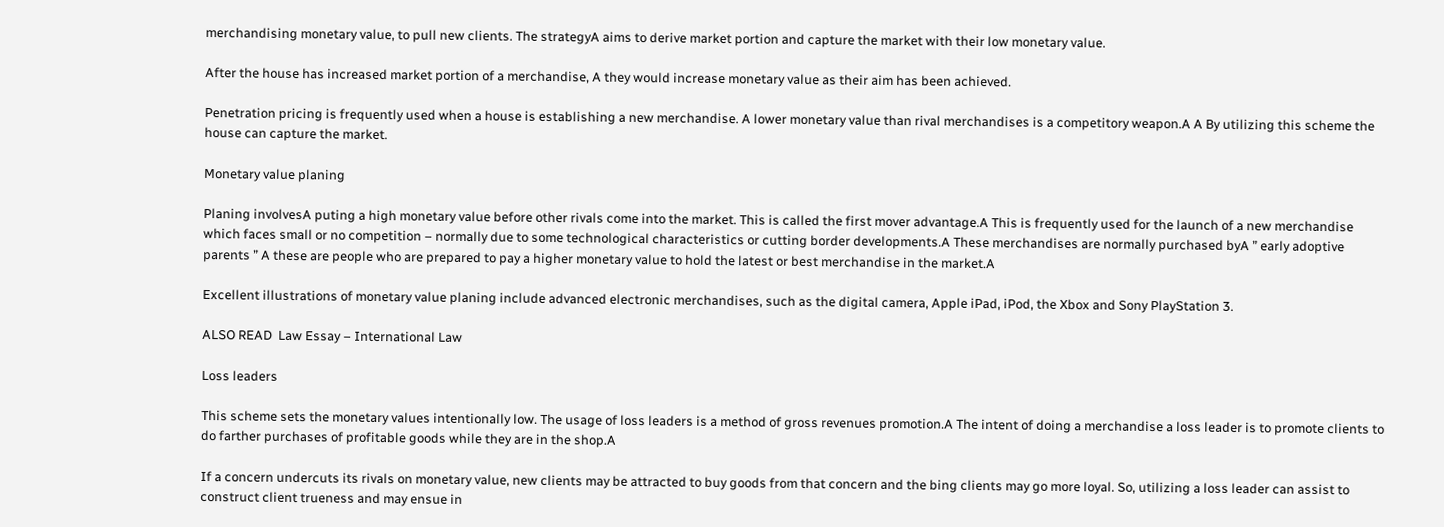merchandising monetary value, to pull new clients. The strategyA aims to derive market portion and capture the market with their low monetary value.

After the house has increased market portion of a merchandise, A they would increase monetary value as their aim has been achieved.

Penetration pricing is frequently used when a house is establishing a new merchandise. A lower monetary value than rival merchandises is a competitory weapon.A A By utilizing this scheme the house can capture the market.

Monetary value planing

Planing involvesA puting a high monetary value before other rivals come into the market. This is called the first mover advantage.A This is frequently used for the launch of a new merchandise which faces small or no competition – normally due to some technological characteristics or cutting border developments.A These merchandises are normally purchased byA ” early adoptive parents ” A these are people who are prepared to pay a higher monetary value to hold the latest or best merchandise in the market.A

Excellent illustrations of monetary value planing include advanced electronic merchandises, such as the digital camera, Apple iPad, iPod, the Xbox and Sony PlayStation 3.

ALSO READ  Law Essay – International Law

Loss leaders

This scheme sets the monetary values intentionally low. The usage of loss leaders is a method of gross revenues promotion.A The intent of doing a merchandise a loss leader is to promote clients to do farther purchases of profitable goods while they are in the shop.A

If a concern undercuts its rivals on monetary value, new clients may be attracted to buy goods from that concern and the bing clients may go more loyal. So, utilizing a loss leader can assist to construct client trueness and may ensue in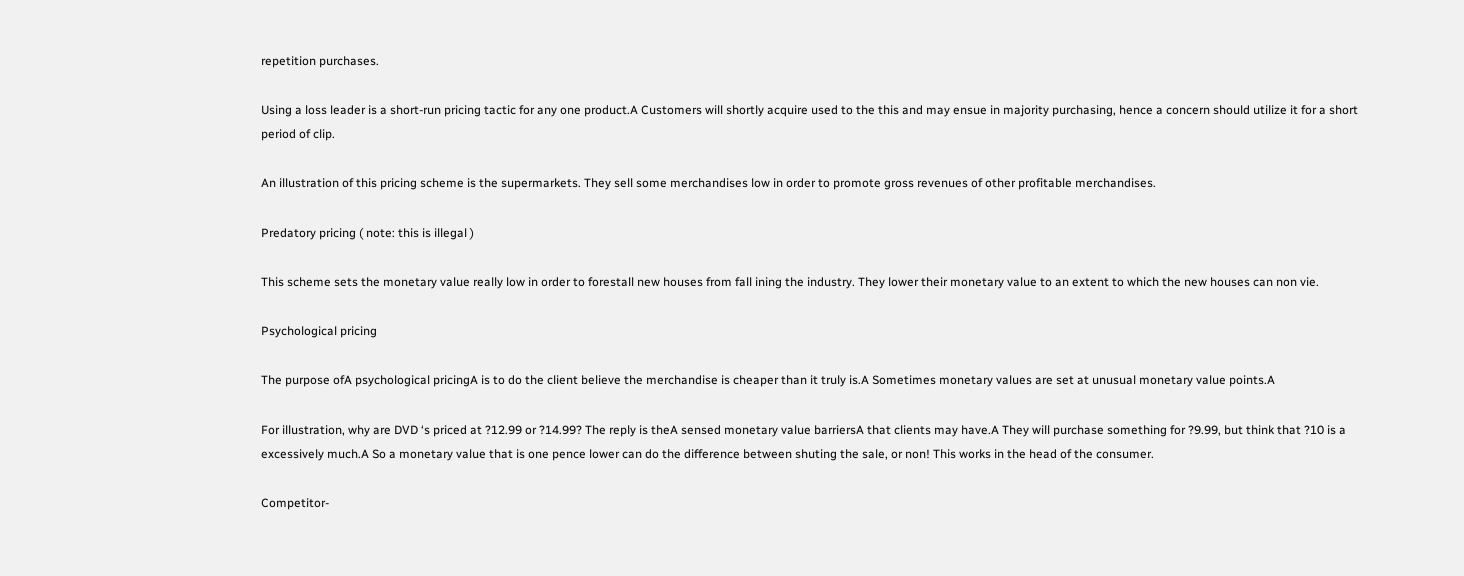repetition purchases.

Using a loss leader is a short-run pricing tactic for any one product.A Customers will shortly acquire used to the this and may ensue in majority purchasing, hence a concern should utilize it for a short period of clip.

An illustration of this pricing scheme is the supermarkets. They sell some merchandises low in order to promote gross revenues of other profitable merchandises.

Predatory pricing ( note: this is illegal )

This scheme sets the monetary value really low in order to forestall new houses from fall ining the industry. They lower their monetary value to an extent to which the new houses can non vie.

Psychological pricing

The purpose ofA psychological pricingA is to do the client believe the merchandise is cheaper than it truly is.A Sometimes monetary values are set at unusual monetary value points.A

For illustration, why are DVD ‘s priced at ?12.99 or ?14.99? The reply is theA sensed monetary value barriersA that clients may have.A They will purchase something for ?9.99, but think that ?10 is a excessively much.A So a monetary value that is one pence lower can do the difference between shuting the sale, or non! This works in the head of the consumer.

Competitor-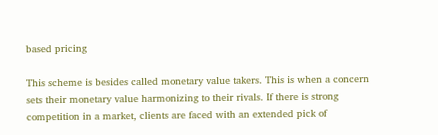based pricing

This scheme is besides called monetary value takers. This is when a concern sets their monetary value harmonizing to their rivals. If there is strong competition in a market, clients are faced with an extended pick of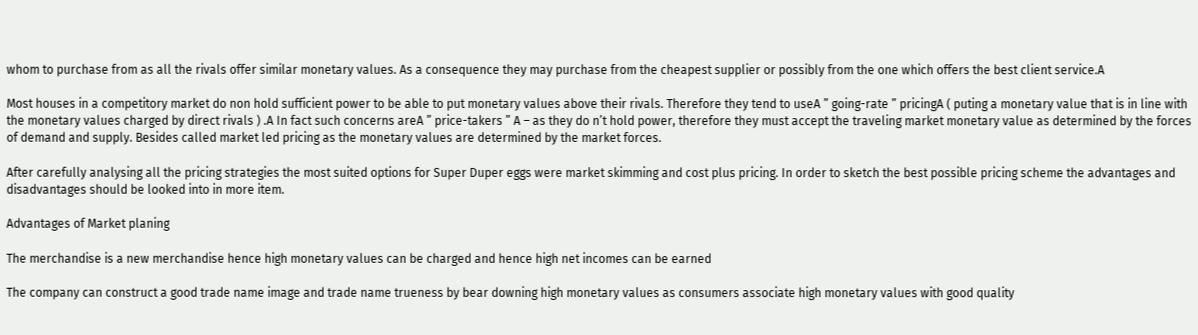whom to purchase from as all the rivals offer similar monetary values. As a consequence they may purchase from the cheapest supplier or possibly from the one which offers the best client service.A

Most houses in a competitory market do non hold sufficient power to be able to put monetary values above their rivals. Therefore they tend to useA ” going-rate ” pricingA ( puting a monetary value that is in line with the monetary values charged by direct rivals ) .A In fact such concerns areA ” price-takers ” A – as they do n’t hold power, therefore they must accept the traveling market monetary value as determined by the forces of demand and supply. Besides called market led pricing as the monetary values are determined by the market forces.

After carefully analysing all the pricing strategies the most suited options for Super Duper eggs were market skimming and cost plus pricing. In order to sketch the best possible pricing scheme the advantages and disadvantages should be looked into in more item.

Advantages of Market planing

The merchandise is a new merchandise hence high monetary values can be charged and hence high net incomes can be earned

The company can construct a good trade name image and trade name trueness by bear downing high monetary values as consumers associate high monetary values with good quality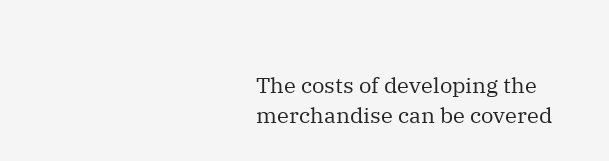The costs of developing the merchandise can be covered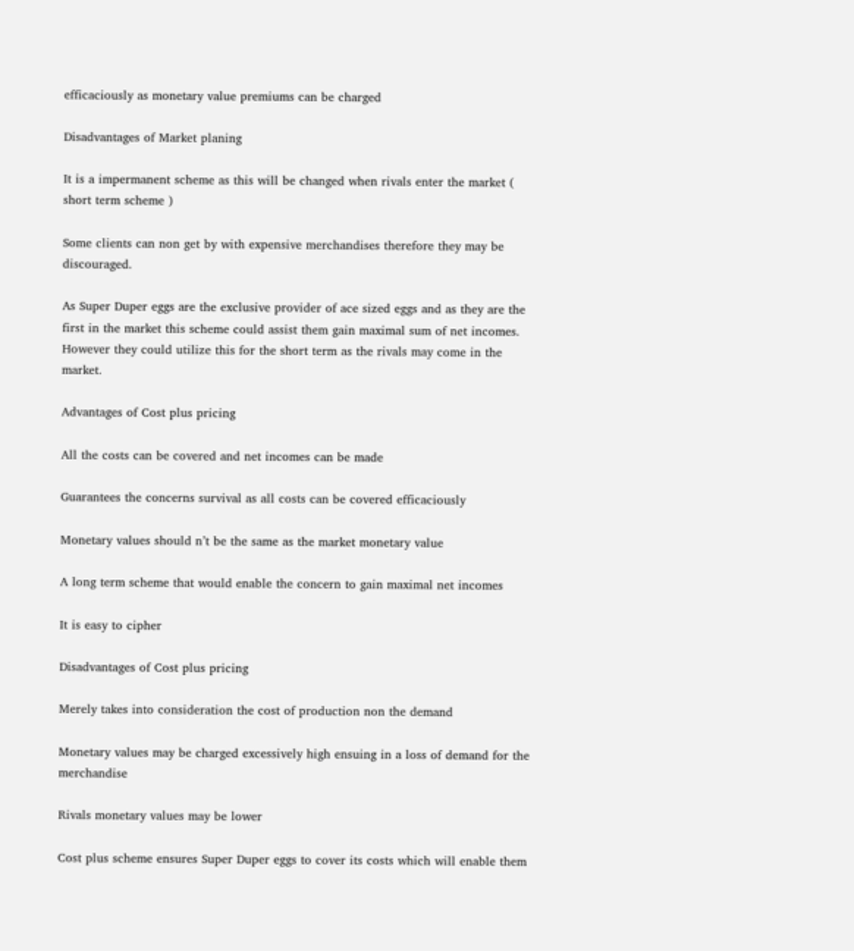efficaciously as monetary value premiums can be charged

Disadvantages of Market planing

It is a impermanent scheme as this will be changed when rivals enter the market ( short term scheme )

Some clients can non get by with expensive merchandises therefore they may be discouraged.

As Super Duper eggs are the exclusive provider of ace sized eggs and as they are the first in the market this scheme could assist them gain maximal sum of net incomes. However they could utilize this for the short term as the rivals may come in the market.

Advantages of Cost plus pricing

All the costs can be covered and net incomes can be made

Guarantees the concerns survival as all costs can be covered efficaciously

Monetary values should n’t be the same as the market monetary value

A long term scheme that would enable the concern to gain maximal net incomes

It is easy to cipher

Disadvantages of Cost plus pricing

Merely takes into consideration the cost of production non the demand

Monetary values may be charged excessively high ensuing in a loss of demand for the merchandise

Rivals monetary values may be lower

Cost plus scheme ensures Super Duper eggs to cover its costs which will enable them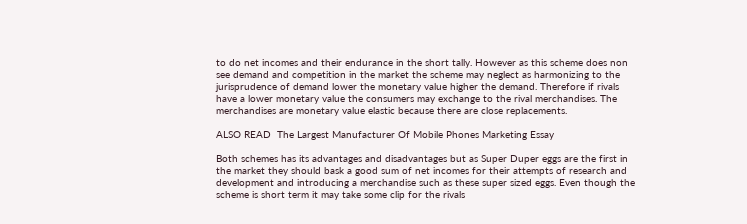to do net incomes and their endurance in the short tally. However as this scheme does non see demand and competition in the market the scheme may neglect as harmonizing to the jurisprudence of demand lower the monetary value higher the demand. Therefore if rivals have a lower monetary value the consumers may exchange to the rival merchandises. The merchandises are monetary value elastic because there are close replacements.

ALSO READ  The Largest Manufacturer Of Mobile Phones Marketing Essay

Both schemes has its advantages and disadvantages but as Super Duper eggs are the first in the market they should bask a good sum of net incomes for their attempts of research and development and introducing a merchandise such as these super sized eggs. Even though the scheme is short term it may take some clip for the rivals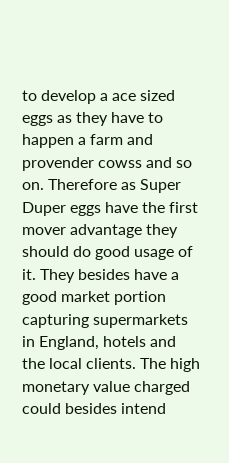to develop a ace sized eggs as they have to happen a farm and provender cowss and so on. Therefore as Super Duper eggs have the first mover advantage they should do good usage of it. They besides have a good market portion capturing supermarkets in England, hotels and the local clients. The high monetary value charged could besides intend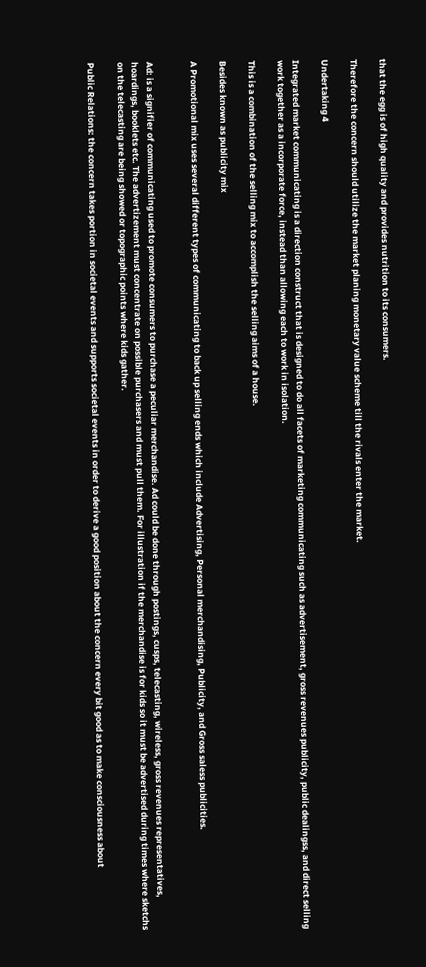that the egg is of high quality and provides nutrition to its consumers.

Therefore the concern should utilize the market planing monetary value scheme till the rivals enter the market.

Undertaking 4

Integrated market communicating is a direction construct that is designed to do all facets of marketing communicating such as advertisement, gross revenues publicity, public dealingss, and direct selling work together as a incorporate force, instead than allowing each to work in isolation.

This is a combination of the selling mix to accomplish the selling aims of a house.

Besides known as publicity mix

A Promotional mix uses several different types of communicating to back up selling ends which include Advertising, Personal merchandising, Publicity, and Gross saless publicities.


Ad: is a signifier of communicating used to promote consumers to purchase a peculiar merchandise. Ad could be done through postings, cusps, telecasting, wireless, gross revenues representatives, hoardings, booklets etc. The advertizement must concentrate on possible purchasers and must pull them. For illustration if the merchandise is for kids so it must be advertised during times where sketchs on the telecasting are being showed or topographic points where kids gather.

Public Relations: the concern takes portion in societal events and supports societal events in order to derive a good position about the concern every bit good as to make consciousness about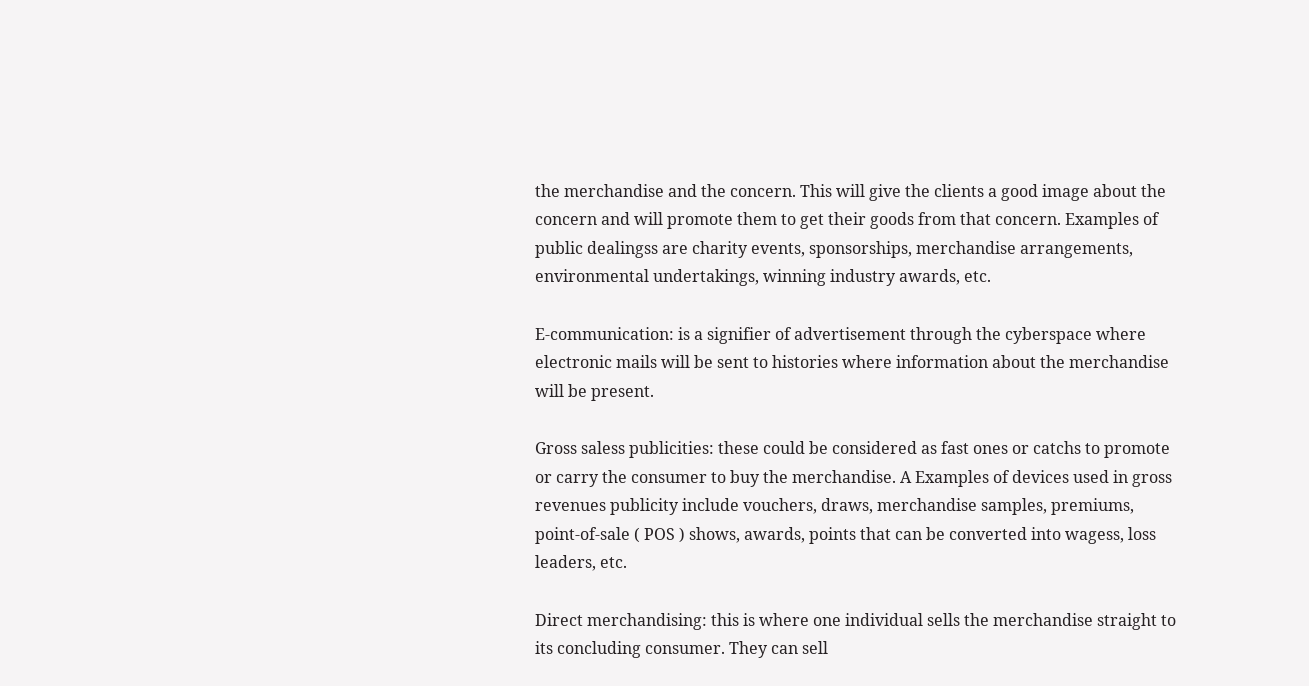the merchandise and the concern. This will give the clients a good image about the concern and will promote them to get their goods from that concern. Examples of public dealingss are charity events, sponsorships, merchandise arrangements, environmental undertakings, winning industry awards, etc.

E-communication: is a signifier of advertisement through the cyberspace where electronic mails will be sent to histories where information about the merchandise will be present.

Gross saless publicities: these could be considered as fast ones or catchs to promote or carry the consumer to buy the merchandise. A Examples of devices used in gross revenues publicity include vouchers, draws, merchandise samples, premiums, point-of-sale ( POS ) shows, awards, points that can be converted into wagess, loss leaders, etc.

Direct merchandising: this is where one individual sells the merchandise straight to its concluding consumer. They can sell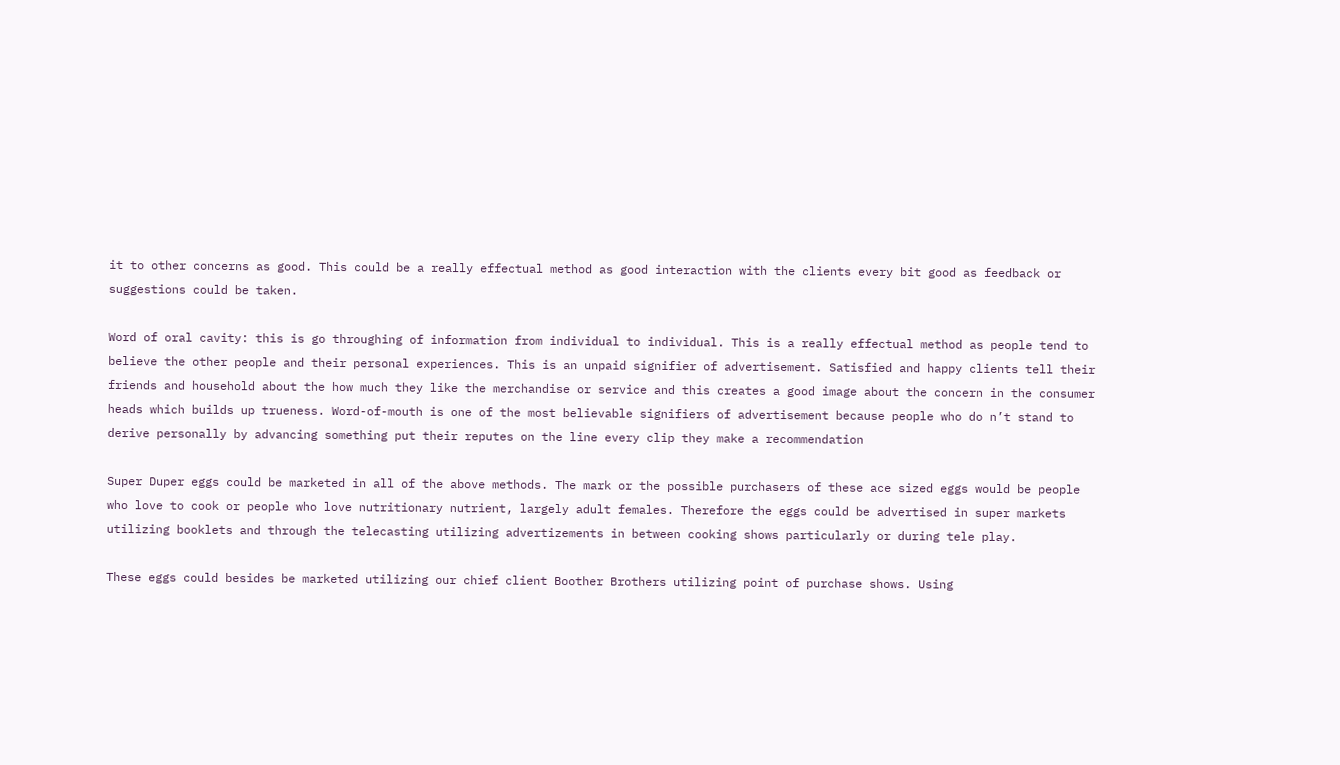it to other concerns as good. This could be a really effectual method as good interaction with the clients every bit good as feedback or suggestions could be taken.

Word of oral cavity: this is go throughing of information from individual to individual. This is a really effectual method as people tend to believe the other people and their personal experiences. This is an unpaid signifier of advertisement. Satisfied and happy clients tell their friends and household about the how much they like the merchandise or service and this creates a good image about the concern in the consumer heads which builds up trueness. Word-of-mouth is one of the most believable signifiers of advertisement because people who do n’t stand to derive personally by advancing something put their reputes on the line every clip they make a recommendation

Super Duper eggs could be marketed in all of the above methods. The mark or the possible purchasers of these ace sized eggs would be people who love to cook or people who love nutritionary nutrient, largely adult females. Therefore the eggs could be advertised in super markets utilizing booklets and through the telecasting utilizing advertizements in between cooking shows particularly or during tele play.

These eggs could besides be marketed utilizing our chief client Boother Brothers utilizing point of purchase shows. Using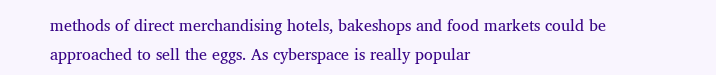methods of direct merchandising hotels, bakeshops and food markets could be approached to sell the eggs. As cyberspace is really popular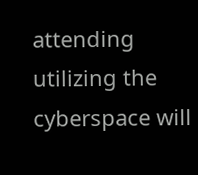attending utilizing the cyberspace will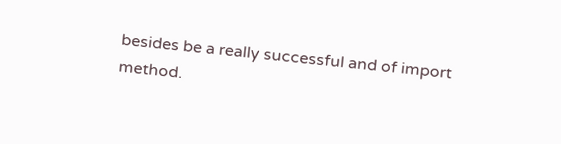besides be a really successful and of import method.